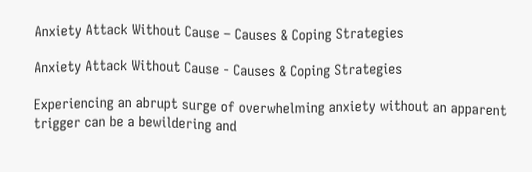Anxiety Attack Without Cause – Causes & Coping Strategies

Anxiety Attack Without Cause - Causes & Coping Strategies

Experiencing an abrupt surge of overwhelming anxiety without an apparent trigger can be a bewildering and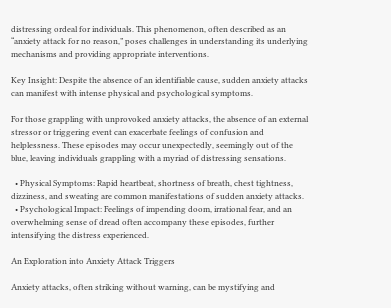distressing ordeal for individuals. This phenomenon, often described as an “anxiety attack for no reason,” poses challenges in understanding its underlying mechanisms and providing appropriate interventions.

Key Insight: Despite the absence of an identifiable cause, sudden anxiety attacks can manifest with intense physical and psychological symptoms.

For those grappling with unprovoked anxiety attacks, the absence of an external stressor or triggering event can exacerbate feelings of confusion and helplessness. These episodes may occur unexpectedly, seemingly out of the blue, leaving individuals grappling with a myriad of distressing sensations.

  • Physical Symptoms: Rapid heartbeat, shortness of breath, chest tightness, dizziness, and sweating are common manifestations of sudden anxiety attacks.
  • Psychological Impact: Feelings of impending doom, irrational fear, and an overwhelming sense of dread often accompany these episodes, further intensifying the distress experienced.

An Exploration into Anxiety Attack Triggers

Anxiety attacks, often striking without warning, can be mystifying and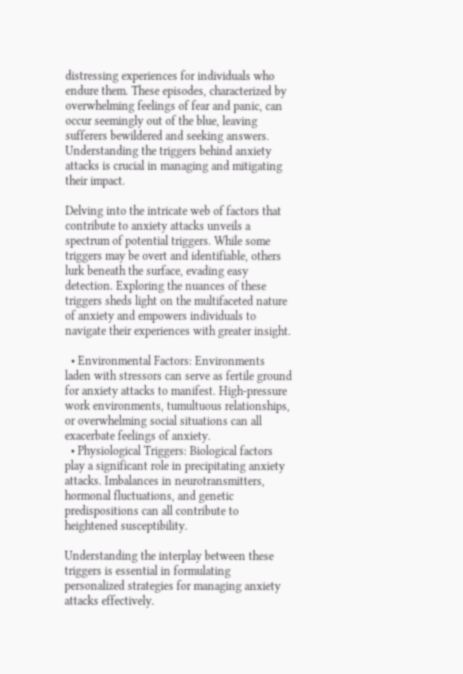distressing experiences for individuals who endure them. These episodes, characterized by overwhelming feelings of fear and panic, can occur seemingly out of the blue, leaving sufferers bewildered and seeking answers. Understanding the triggers behind anxiety attacks is crucial in managing and mitigating their impact.

Delving into the intricate web of factors that contribute to anxiety attacks unveils a spectrum of potential triggers. While some triggers may be overt and identifiable, others lurk beneath the surface, evading easy detection. Exploring the nuances of these triggers sheds light on the multifaceted nature of anxiety and empowers individuals to navigate their experiences with greater insight.

  • Environmental Factors: Environments laden with stressors can serve as fertile ground for anxiety attacks to manifest. High-pressure work environments, tumultuous relationships, or overwhelming social situations can all exacerbate feelings of anxiety.
  • Physiological Triggers: Biological factors play a significant role in precipitating anxiety attacks. Imbalances in neurotransmitters, hormonal fluctuations, and genetic predispositions can all contribute to heightened susceptibility.

Understanding the interplay between these triggers is essential in formulating personalized strategies for managing anxiety attacks effectively.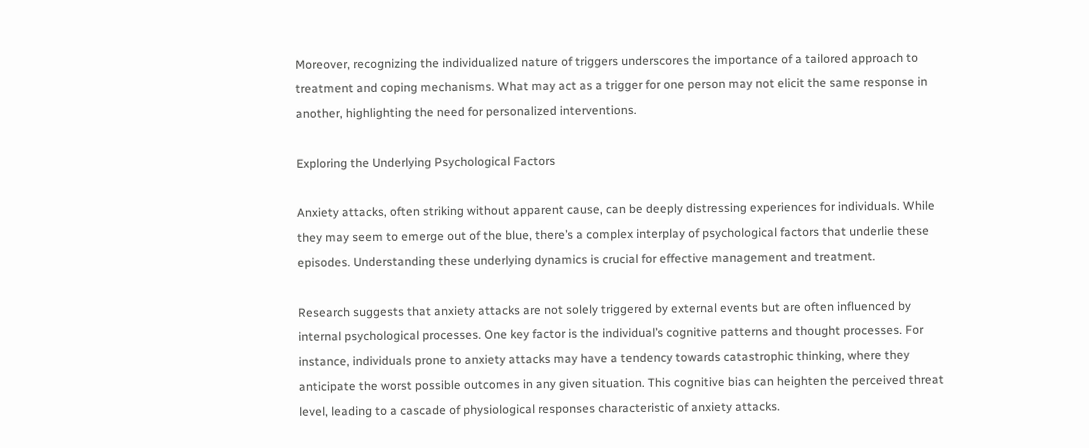Moreover, recognizing the individualized nature of triggers underscores the importance of a tailored approach to treatment and coping mechanisms. What may act as a trigger for one person may not elicit the same response in another, highlighting the need for personalized interventions.

Exploring the Underlying Psychological Factors

Anxiety attacks, often striking without apparent cause, can be deeply distressing experiences for individuals. While they may seem to emerge out of the blue, there’s a complex interplay of psychological factors that underlie these episodes. Understanding these underlying dynamics is crucial for effective management and treatment.

Research suggests that anxiety attacks are not solely triggered by external events but are often influenced by internal psychological processes. One key factor is the individual’s cognitive patterns and thought processes. For instance, individuals prone to anxiety attacks may have a tendency towards catastrophic thinking, where they anticipate the worst possible outcomes in any given situation. This cognitive bias can heighten the perceived threat level, leading to a cascade of physiological responses characteristic of anxiety attacks.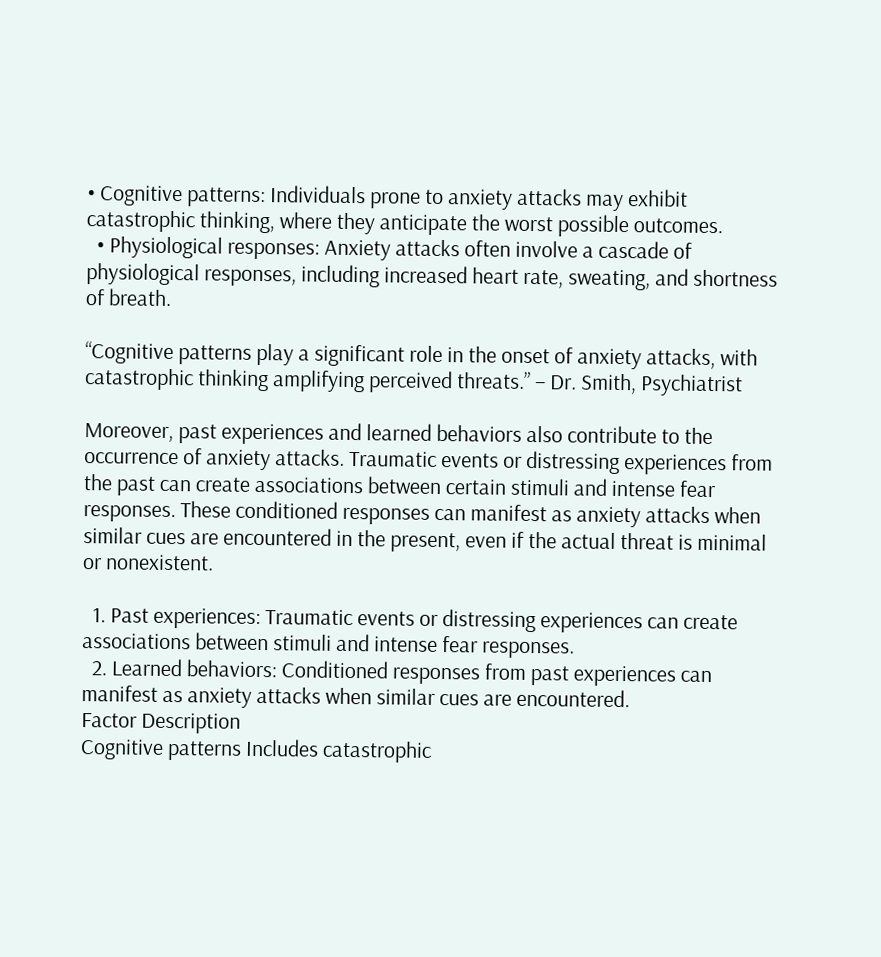• Cognitive patterns: Individuals prone to anxiety attacks may exhibit catastrophic thinking, where they anticipate the worst possible outcomes.
  • Physiological responses: Anxiety attacks often involve a cascade of physiological responses, including increased heart rate, sweating, and shortness of breath.

“Cognitive patterns play a significant role in the onset of anxiety attacks, with catastrophic thinking amplifying perceived threats.” – Dr. Smith, Psychiatrist

Moreover, past experiences and learned behaviors also contribute to the occurrence of anxiety attacks. Traumatic events or distressing experiences from the past can create associations between certain stimuli and intense fear responses. These conditioned responses can manifest as anxiety attacks when similar cues are encountered in the present, even if the actual threat is minimal or nonexistent.

  1. Past experiences: Traumatic events or distressing experiences can create associations between stimuli and intense fear responses.
  2. Learned behaviors: Conditioned responses from past experiences can manifest as anxiety attacks when similar cues are encountered.
Factor Description
Cognitive patterns Includes catastrophic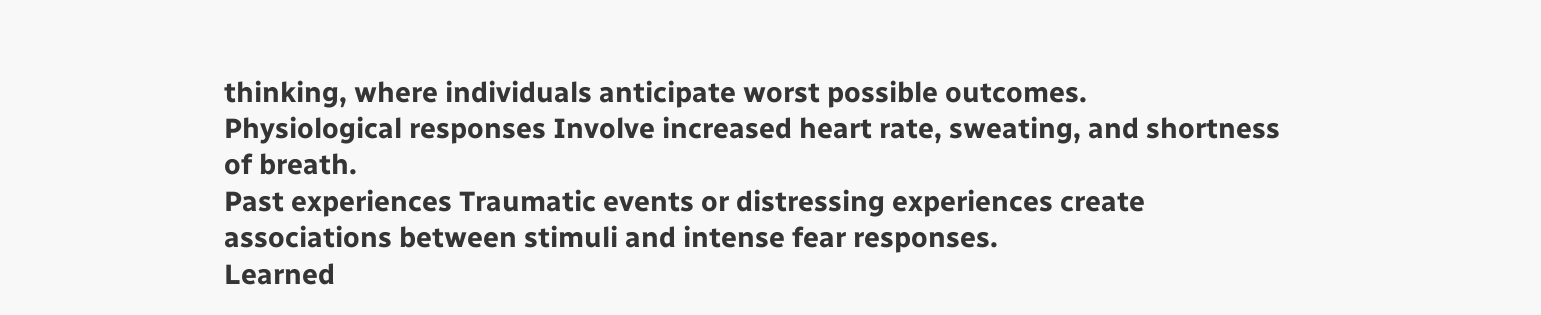thinking, where individuals anticipate worst possible outcomes.
Physiological responses Involve increased heart rate, sweating, and shortness of breath.
Past experiences Traumatic events or distressing experiences create associations between stimuli and intense fear responses.
Learned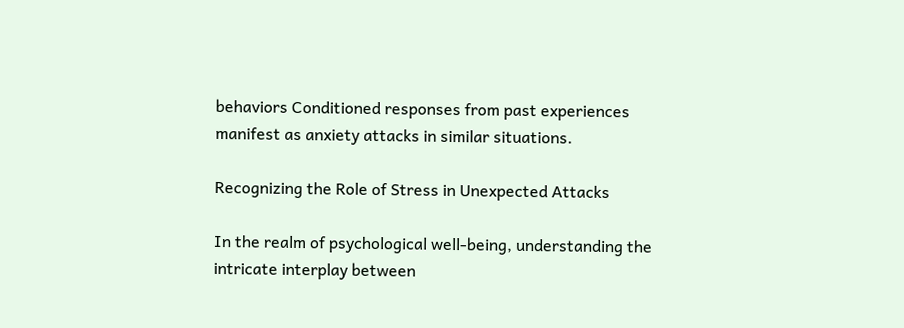behaviors Conditioned responses from past experiences manifest as anxiety attacks in similar situations.

Recognizing the Role of Stress in Unexpected Attacks

In the realm of psychological well-being, understanding the intricate interplay between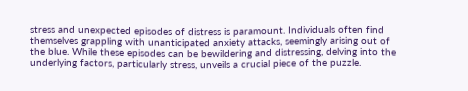stress and unexpected episodes of distress is paramount. Individuals often find themselves grappling with unanticipated anxiety attacks, seemingly arising out of the blue. While these episodes can be bewildering and distressing, delving into the underlying factors, particularly stress, unveils a crucial piece of the puzzle.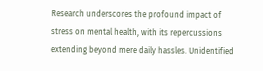Research underscores the profound impact of stress on mental health, with its repercussions extending beyond mere daily hassles. Unidentified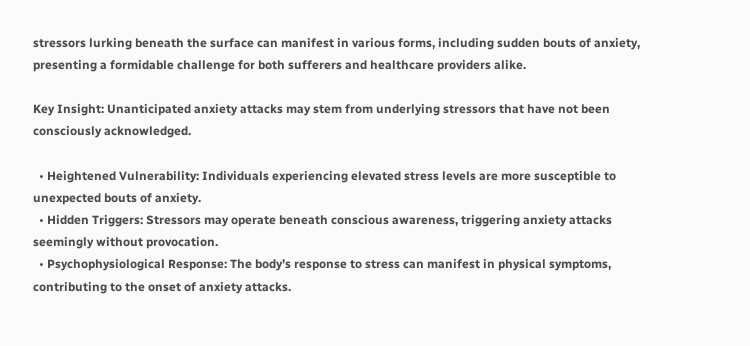stressors lurking beneath the surface can manifest in various forms, including sudden bouts of anxiety, presenting a formidable challenge for both sufferers and healthcare providers alike.

Key Insight: Unanticipated anxiety attacks may stem from underlying stressors that have not been consciously acknowledged.

  • Heightened Vulnerability: Individuals experiencing elevated stress levels are more susceptible to unexpected bouts of anxiety.
  • Hidden Triggers: Stressors may operate beneath conscious awareness, triggering anxiety attacks seemingly without provocation.
  • Psychophysiological Response: The body’s response to stress can manifest in physical symptoms, contributing to the onset of anxiety attacks.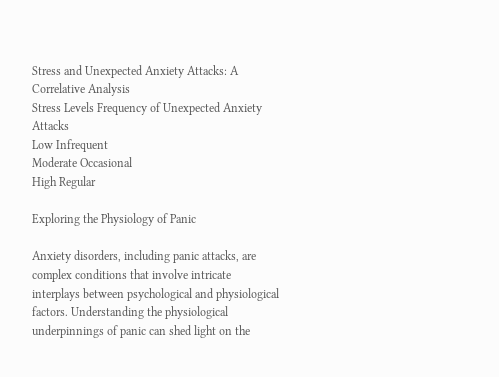Stress and Unexpected Anxiety Attacks: A Correlative Analysis
Stress Levels Frequency of Unexpected Anxiety Attacks
Low Infrequent
Moderate Occasional
High Regular

Exploring the Physiology of Panic

Anxiety disorders, including panic attacks, are complex conditions that involve intricate interplays between psychological and physiological factors. Understanding the physiological underpinnings of panic can shed light on the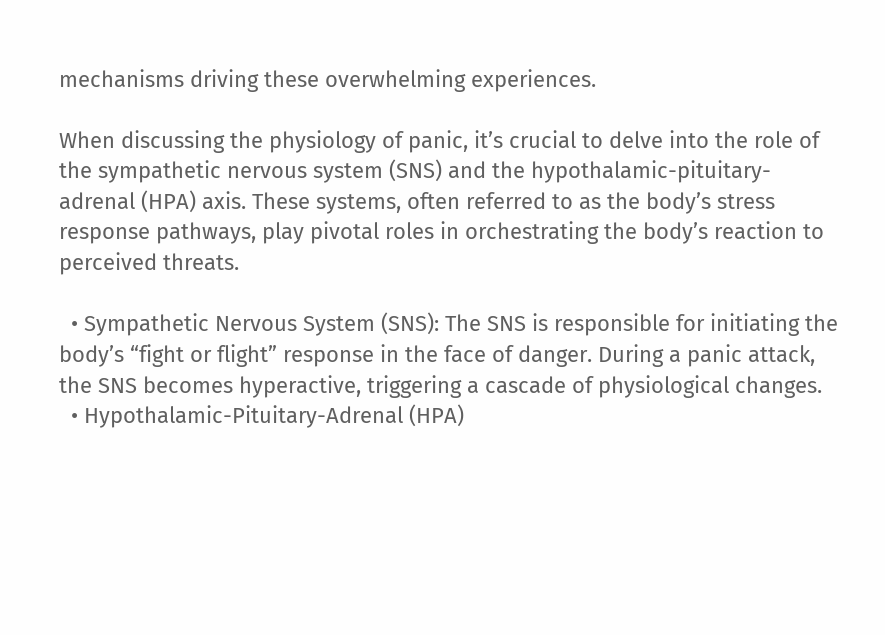mechanisms driving these overwhelming experiences.

When discussing the physiology of panic, it’s crucial to delve into the role of the sympathetic nervous system (SNS) and the hypothalamic-pituitary-adrenal (HPA) axis. These systems, often referred to as the body’s stress response pathways, play pivotal roles in orchestrating the body’s reaction to perceived threats.

  • Sympathetic Nervous System (SNS): The SNS is responsible for initiating the body’s “fight or flight” response in the face of danger. During a panic attack, the SNS becomes hyperactive, triggering a cascade of physiological changes.
  • Hypothalamic-Pituitary-Adrenal (HPA)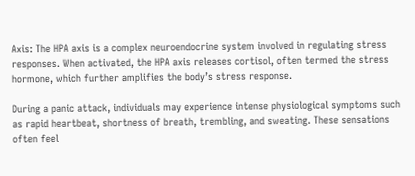Axis: The HPA axis is a complex neuroendocrine system involved in regulating stress responses. When activated, the HPA axis releases cortisol, often termed the stress hormone, which further amplifies the body’s stress response.

During a panic attack, individuals may experience intense physiological symptoms such as rapid heartbeat, shortness of breath, trembling, and sweating. These sensations often feel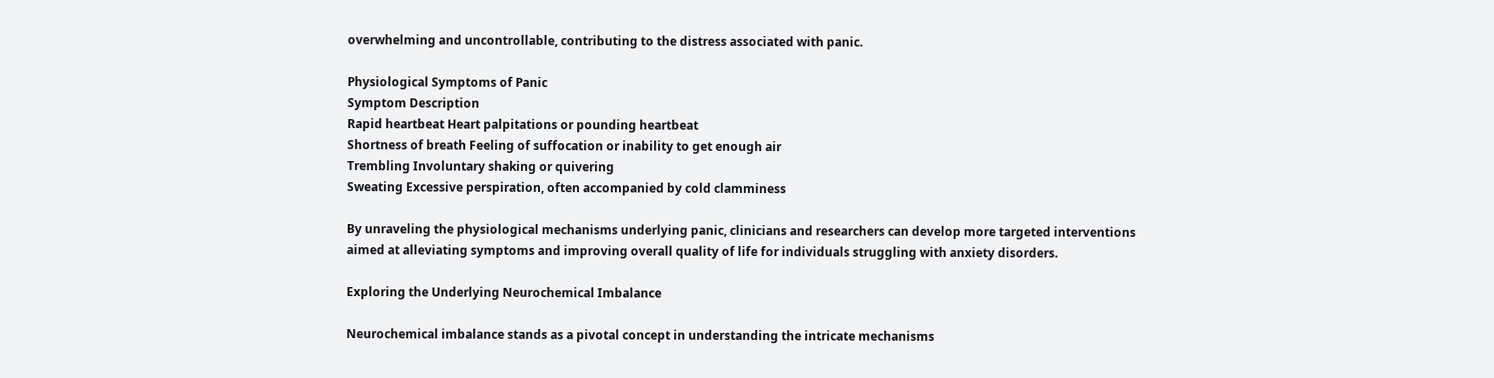overwhelming and uncontrollable, contributing to the distress associated with panic.

Physiological Symptoms of Panic
Symptom Description
Rapid heartbeat Heart palpitations or pounding heartbeat
Shortness of breath Feeling of suffocation or inability to get enough air
Trembling Involuntary shaking or quivering
Sweating Excessive perspiration, often accompanied by cold clamminess

By unraveling the physiological mechanisms underlying panic, clinicians and researchers can develop more targeted interventions aimed at alleviating symptoms and improving overall quality of life for individuals struggling with anxiety disorders.

Exploring the Underlying Neurochemical Imbalance

Neurochemical imbalance stands as a pivotal concept in understanding the intricate mechanisms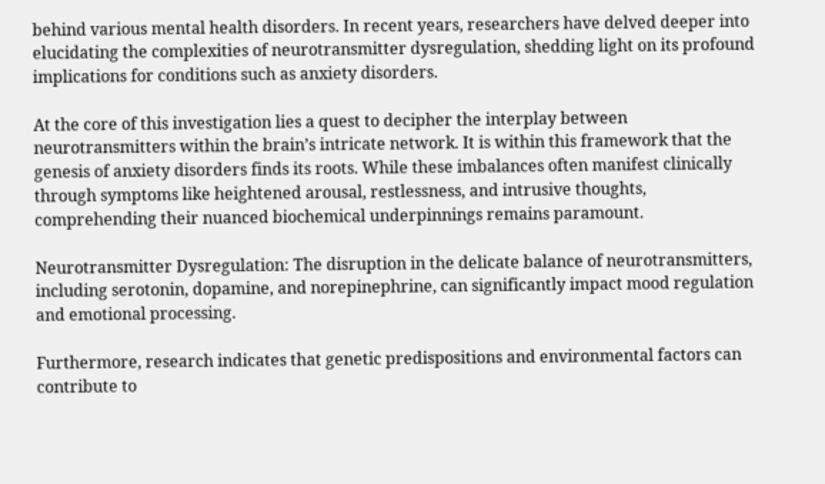behind various mental health disorders. In recent years, researchers have delved deeper into elucidating the complexities of neurotransmitter dysregulation, shedding light on its profound implications for conditions such as anxiety disorders.

At the core of this investigation lies a quest to decipher the interplay between neurotransmitters within the brain’s intricate network. It is within this framework that the genesis of anxiety disorders finds its roots. While these imbalances often manifest clinically through symptoms like heightened arousal, restlessness, and intrusive thoughts, comprehending their nuanced biochemical underpinnings remains paramount.

Neurotransmitter Dysregulation: The disruption in the delicate balance of neurotransmitters, including serotonin, dopamine, and norepinephrine, can significantly impact mood regulation and emotional processing.

Furthermore, research indicates that genetic predispositions and environmental factors can contribute to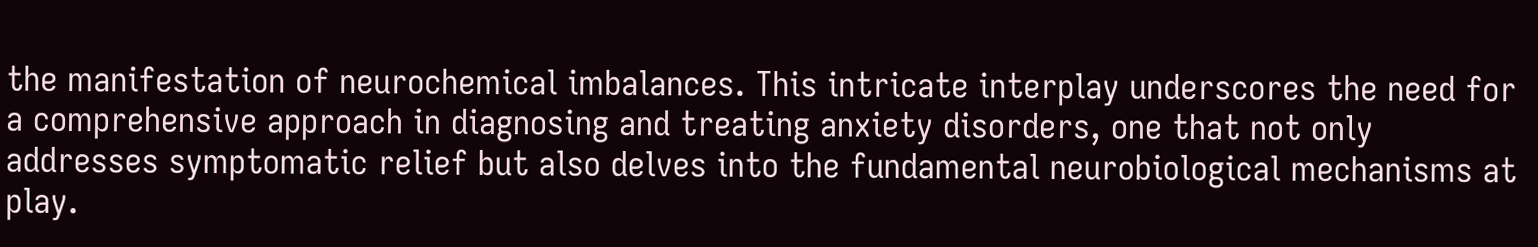the manifestation of neurochemical imbalances. This intricate interplay underscores the need for a comprehensive approach in diagnosing and treating anxiety disorders, one that not only addresses symptomatic relief but also delves into the fundamental neurobiological mechanisms at play.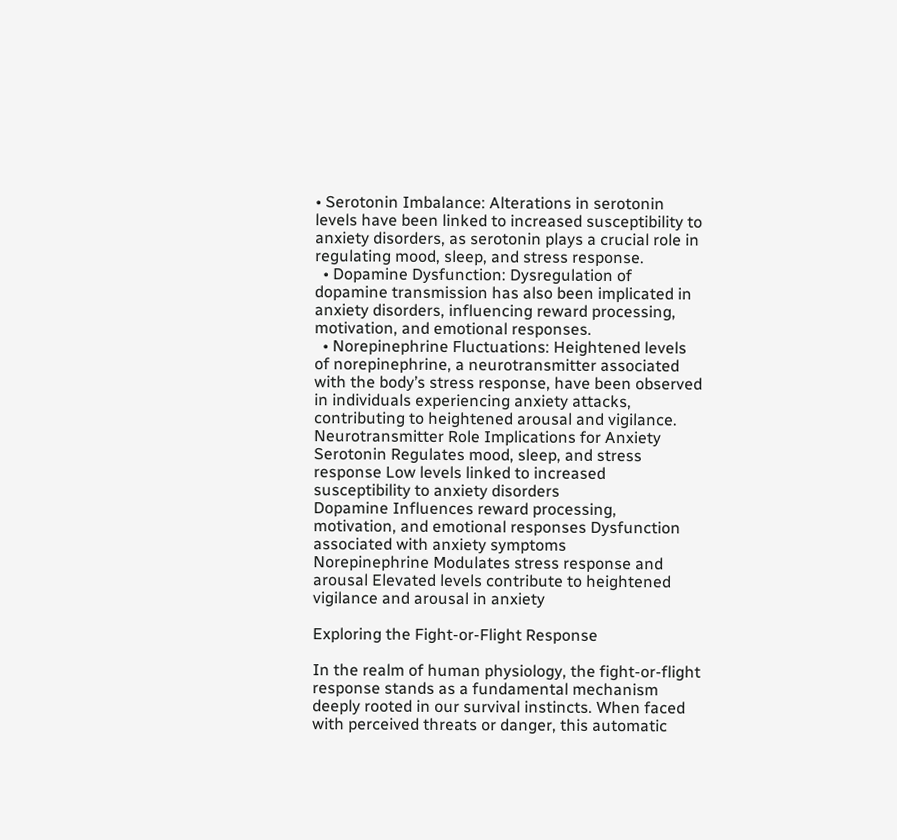• Serotonin Imbalance: Alterations in serotonin levels have been linked to increased susceptibility to anxiety disorders, as serotonin plays a crucial role in regulating mood, sleep, and stress response.
  • Dopamine Dysfunction: Dysregulation of dopamine transmission has also been implicated in anxiety disorders, influencing reward processing, motivation, and emotional responses.
  • Norepinephrine Fluctuations: Heightened levels of norepinephrine, a neurotransmitter associated with the body’s stress response, have been observed in individuals experiencing anxiety attacks, contributing to heightened arousal and vigilance.
Neurotransmitter Role Implications for Anxiety
Serotonin Regulates mood, sleep, and stress response Low levels linked to increased susceptibility to anxiety disorders
Dopamine Influences reward processing, motivation, and emotional responses Dysfunction associated with anxiety symptoms
Norepinephrine Modulates stress response and arousal Elevated levels contribute to heightened vigilance and arousal in anxiety

Exploring the Fight-or-Flight Response

In the realm of human physiology, the fight-or-flight response stands as a fundamental mechanism deeply rooted in our survival instincts. When faced with perceived threats or danger, this automatic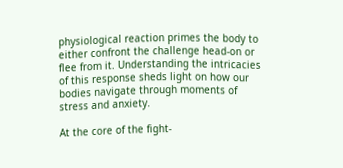physiological reaction primes the body to either confront the challenge head-on or flee from it. Understanding the intricacies of this response sheds light on how our bodies navigate through moments of stress and anxiety.

At the core of the fight-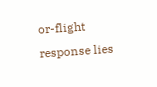or-flight response lies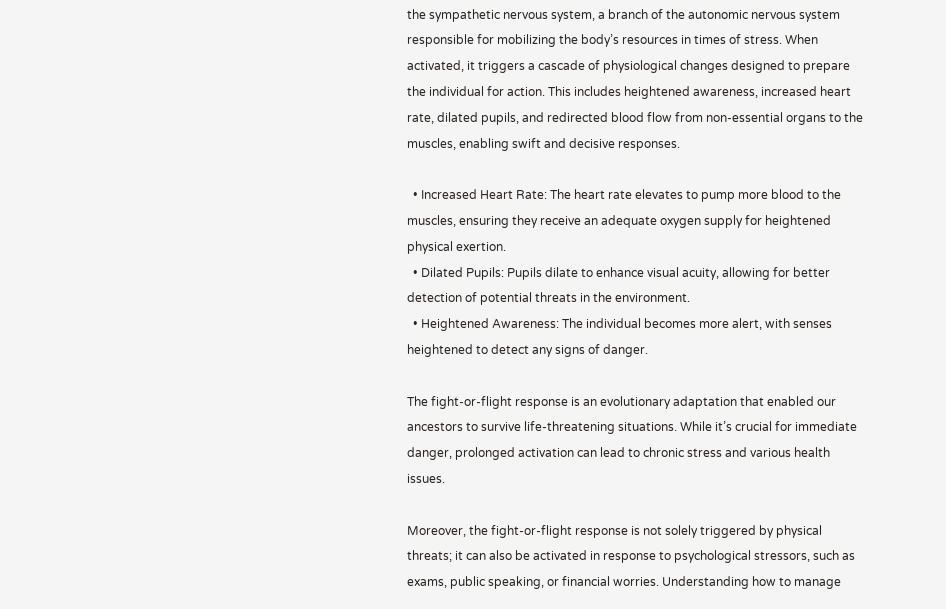the sympathetic nervous system, a branch of the autonomic nervous system responsible for mobilizing the body’s resources in times of stress. When activated, it triggers a cascade of physiological changes designed to prepare the individual for action. This includes heightened awareness, increased heart rate, dilated pupils, and redirected blood flow from non-essential organs to the muscles, enabling swift and decisive responses.

  • Increased Heart Rate: The heart rate elevates to pump more blood to the muscles, ensuring they receive an adequate oxygen supply for heightened physical exertion.
  • Dilated Pupils: Pupils dilate to enhance visual acuity, allowing for better detection of potential threats in the environment.
  • Heightened Awareness: The individual becomes more alert, with senses heightened to detect any signs of danger.

The fight-or-flight response is an evolutionary adaptation that enabled our ancestors to survive life-threatening situations. While it’s crucial for immediate danger, prolonged activation can lead to chronic stress and various health issues.

Moreover, the fight-or-flight response is not solely triggered by physical threats; it can also be activated in response to psychological stressors, such as exams, public speaking, or financial worries. Understanding how to manage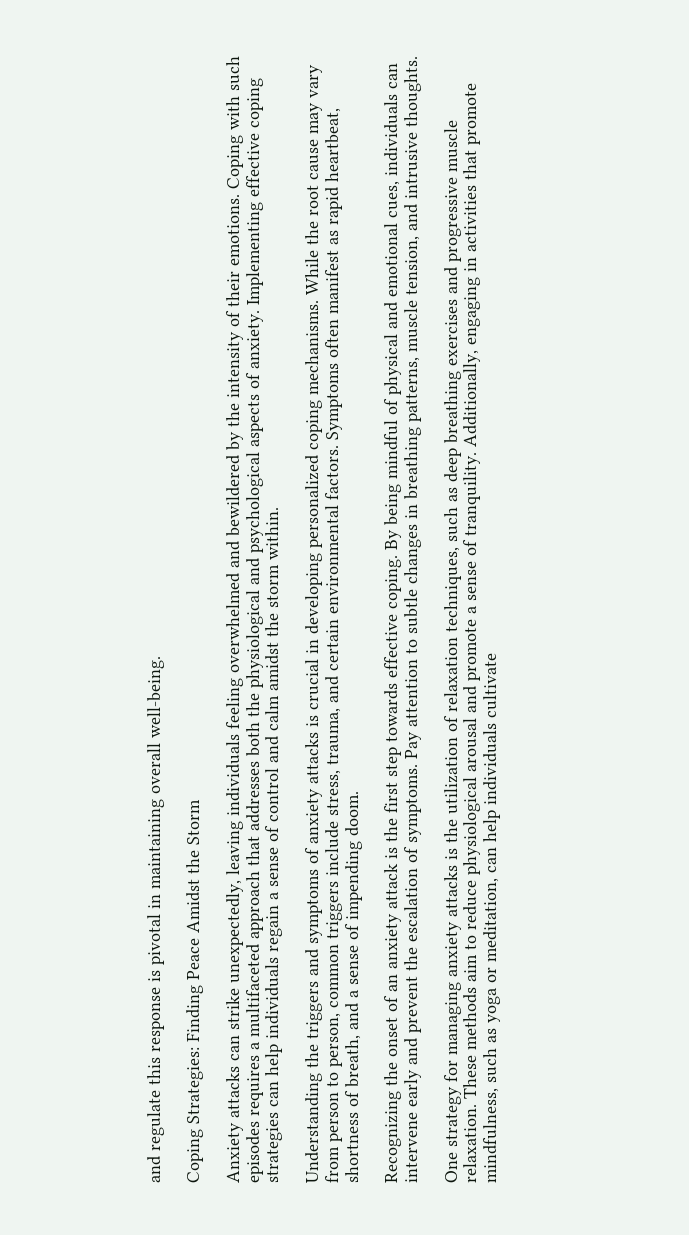and regulate this response is pivotal in maintaining overall well-being.

Coping Strategies: Finding Peace Amidst the Storm

Anxiety attacks can strike unexpectedly, leaving individuals feeling overwhelmed and bewildered by the intensity of their emotions. Coping with such episodes requires a multifaceted approach that addresses both the physiological and psychological aspects of anxiety. Implementing effective coping strategies can help individuals regain a sense of control and calm amidst the storm within.

Understanding the triggers and symptoms of anxiety attacks is crucial in developing personalized coping mechanisms. While the root cause may vary from person to person, common triggers include stress, trauma, and certain environmental factors. Symptoms often manifest as rapid heartbeat, shortness of breath, and a sense of impending doom.

Recognizing the onset of an anxiety attack is the first step towards effective coping. By being mindful of physical and emotional cues, individuals can intervene early and prevent the escalation of symptoms. Pay attention to subtle changes in breathing patterns, muscle tension, and intrusive thoughts.

One strategy for managing anxiety attacks is the utilization of relaxation techniques, such as deep breathing exercises and progressive muscle relaxation. These methods aim to reduce physiological arousal and promote a sense of tranquility. Additionally, engaging in activities that promote mindfulness, such as yoga or meditation, can help individuals cultivate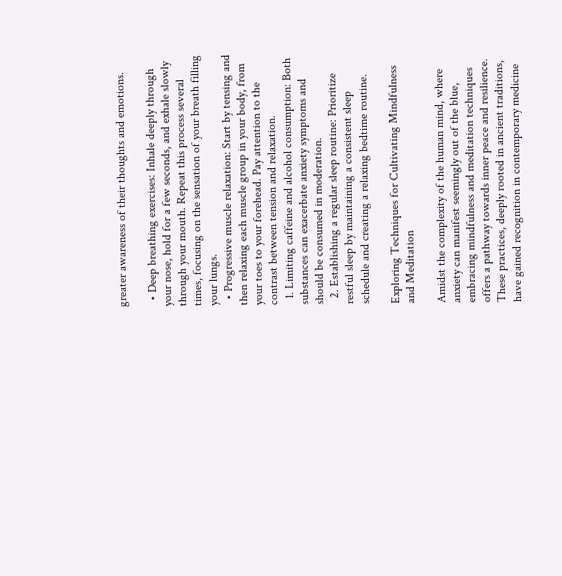greater awareness of their thoughts and emotions.

  • Deep breathing exercises: Inhale deeply through your nose, hold for a few seconds, and exhale slowly through your mouth. Repeat this process several times, focusing on the sensation of your breath filling your lungs.
  • Progressive muscle relaxation: Start by tensing and then relaxing each muscle group in your body, from your toes to your forehead. Pay attention to the contrast between tension and relaxation.
  1. Limiting caffeine and alcohol consumption: Both substances can exacerbate anxiety symptoms and should be consumed in moderation.
  2. Establishing a regular sleep routine: Prioritize restful sleep by maintaining a consistent sleep schedule and creating a relaxing bedtime routine.

Exploring Techniques for Cultivating Mindfulness and Meditation

Amidst the complexity of the human mind, where anxiety can manifest seemingly out of the blue, embracing mindfulness and meditation techniques offers a pathway towards inner peace and resilience. These practices, deeply rooted in ancient traditions, have gained recognition in contemporary medicine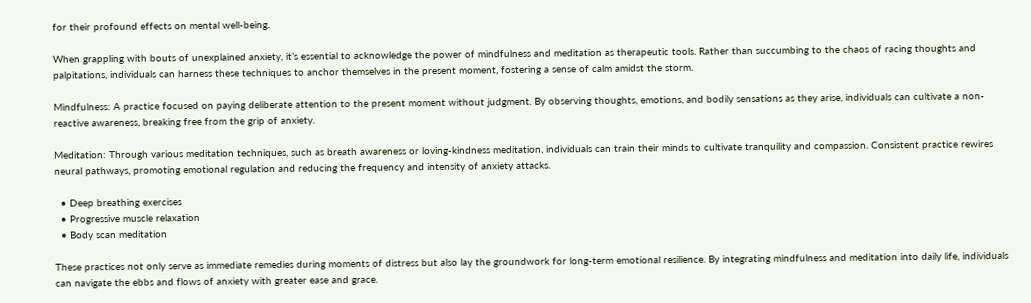for their profound effects on mental well-being.

When grappling with bouts of unexplained anxiety, it’s essential to acknowledge the power of mindfulness and meditation as therapeutic tools. Rather than succumbing to the chaos of racing thoughts and palpitations, individuals can harness these techniques to anchor themselves in the present moment, fostering a sense of calm amidst the storm.

Mindfulness: A practice focused on paying deliberate attention to the present moment without judgment. By observing thoughts, emotions, and bodily sensations as they arise, individuals can cultivate a non-reactive awareness, breaking free from the grip of anxiety.

Meditation: Through various meditation techniques, such as breath awareness or loving-kindness meditation, individuals can train their minds to cultivate tranquility and compassion. Consistent practice rewires neural pathways, promoting emotional regulation and reducing the frequency and intensity of anxiety attacks.

  • Deep breathing exercises
  • Progressive muscle relaxation
  • Body scan meditation

These practices not only serve as immediate remedies during moments of distress but also lay the groundwork for long-term emotional resilience. By integrating mindfulness and meditation into daily life, individuals can navigate the ebbs and flows of anxiety with greater ease and grace.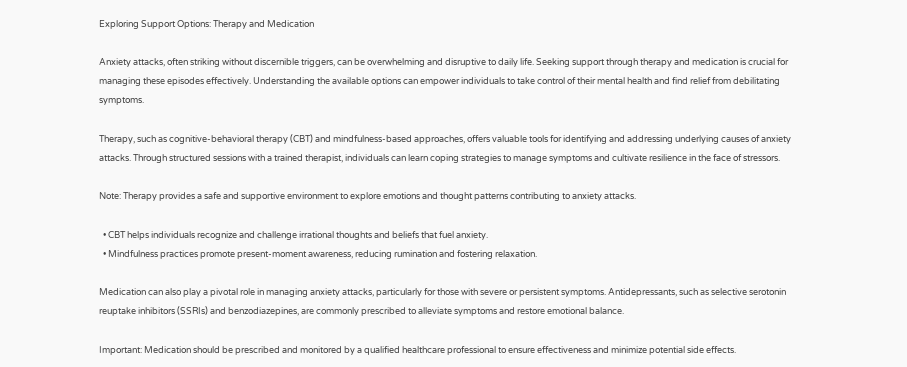Exploring Support Options: Therapy and Medication

Anxiety attacks, often striking without discernible triggers, can be overwhelming and disruptive to daily life. Seeking support through therapy and medication is crucial for managing these episodes effectively. Understanding the available options can empower individuals to take control of their mental health and find relief from debilitating symptoms.

Therapy, such as cognitive-behavioral therapy (CBT) and mindfulness-based approaches, offers valuable tools for identifying and addressing underlying causes of anxiety attacks. Through structured sessions with a trained therapist, individuals can learn coping strategies to manage symptoms and cultivate resilience in the face of stressors.

Note: Therapy provides a safe and supportive environment to explore emotions and thought patterns contributing to anxiety attacks.

  • CBT helps individuals recognize and challenge irrational thoughts and beliefs that fuel anxiety.
  • Mindfulness practices promote present-moment awareness, reducing rumination and fostering relaxation.

Medication can also play a pivotal role in managing anxiety attacks, particularly for those with severe or persistent symptoms. Antidepressants, such as selective serotonin reuptake inhibitors (SSRIs) and benzodiazepines, are commonly prescribed to alleviate symptoms and restore emotional balance.

Important: Medication should be prescribed and monitored by a qualified healthcare professional to ensure effectiveness and minimize potential side effects.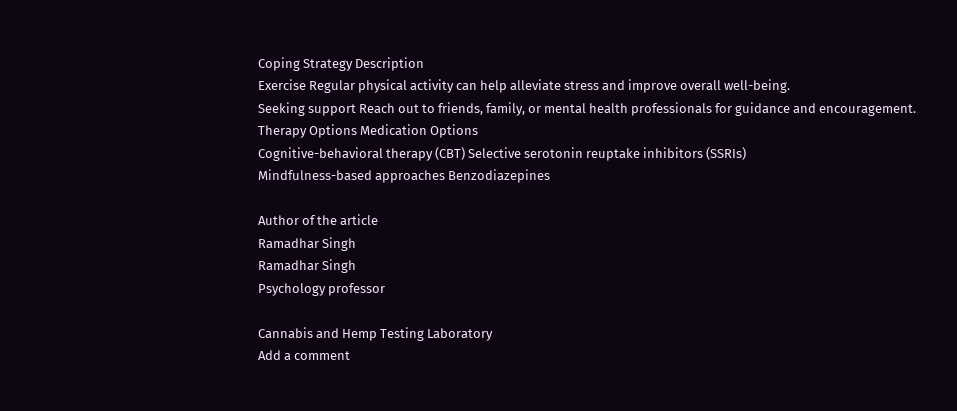Coping Strategy Description
Exercise Regular physical activity can help alleviate stress and improve overall well-being.
Seeking support Reach out to friends, family, or mental health professionals for guidance and encouragement.
Therapy Options Medication Options
Cognitive-behavioral therapy (CBT) Selective serotonin reuptake inhibitors (SSRIs)
Mindfulness-based approaches Benzodiazepines

Author of the article
Ramadhar Singh
Ramadhar Singh
Psychology professor

Cannabis and Hemp Testing Laboratory
Add a comment